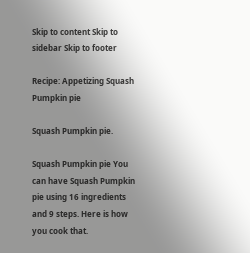Skip to content Skip to sidebar Skip to footer

Recipe: Appetizing Squash Pumpkin pie

Squash Pumpkin pie.

Squash Pumpkin pie You can have Squash Pumpkin pie using 16 ingredients and 9 steps. Here is how you cook that.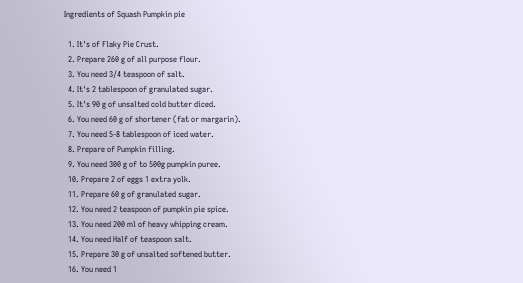Ingredients of Squash Pumpkin pie

  1. It's of Flaky Pie Crust.
  2. Prepare 260 g of all purpose flour.
  3. You need 3/4 teaspoon of salt.
  4. It's 2 tablespoon of granulated sugar.
  5. It's 90 g of unsalted cold butter diced.
  6. You need 60 g of shortener (fat or margarin).
  7. You need 5-8 tablespoon of iced water.
  8. Prepare of Pumpkin filling.
  9. You need 300 g of to 500g pumpkin puree.
  10. Prepare 2 of eggs 1 extra yolk.
  11. Prepare 60 g of granulated sugar.
  12. You need 2 teaspoon of pumpkin pie spice.
  13. You need 200 ml of heavy whipping cream.
  14. You need Half of teaspoon salt.
  15. Prepare 30 g of unsalted softened butter.
  16. You need 1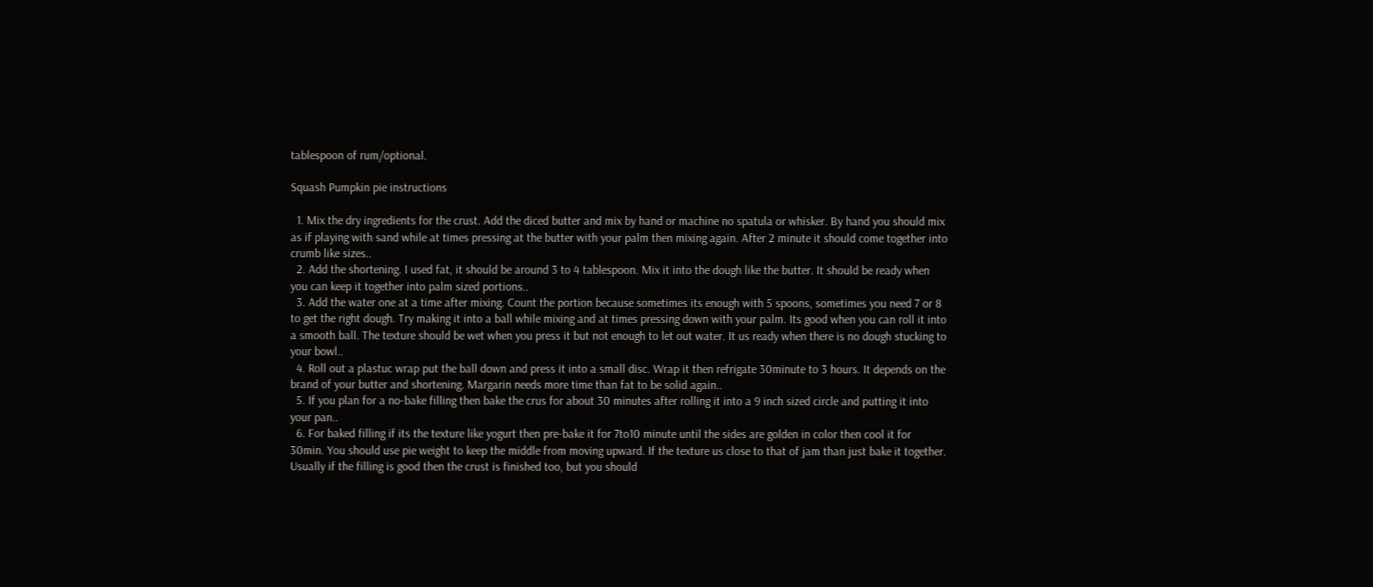tablespoon of rum/optional.

Squash Pumpkin pie instructions

  1. Mix the dry ingredients for the crust. Add the diced butter and mix by hand or machine no spatula or whisker. By hand you should mix as if playing with sand while at times pressing at the butter with your palm then mixing again. After 2 minute it should come together into crumb like sizes..
  2. Add the shortening. I used fat, it should be around 3 to 4 tablespoon. Mix it into the dough like the butter. It should be ready when you can keep it together into palm sized portions..
  3. Add the water one at a time after mixing. Count the portion because sometimes its enough with 5 spoons, sometimes you need 7 or 8 to get the right dough. Try making it into a ball while mixing and at times pressing down with your palm. Its good when you can roll it into a smooth ball. The texture should be wet when you press it but not enough to let out water. It us ready when there is no dough stucking to your bowl..
  4. Roll out a plastuc wrap put the ball down and press it into a small disc. Wrap it then refrigate 30minute to 3 hours. It depends on the brand of your butter and shortening. Margarin needs more time than fat to be solid again..
  5. If you plan for a no-bake filling then bake the crus for about 30 minutes after rolling it into a 9 inch sized circle and putting it into your pan..
  6. For baked filling if its the texture like yogurt then pre-bake it for 7to10 minute until the sides are golden in color then cool it for 30min. You should use pie weight to keep the middle from moving upward. If the texture us close to that of jam than just bake it together. Usually if the filling is good then the crust is finished too, but you should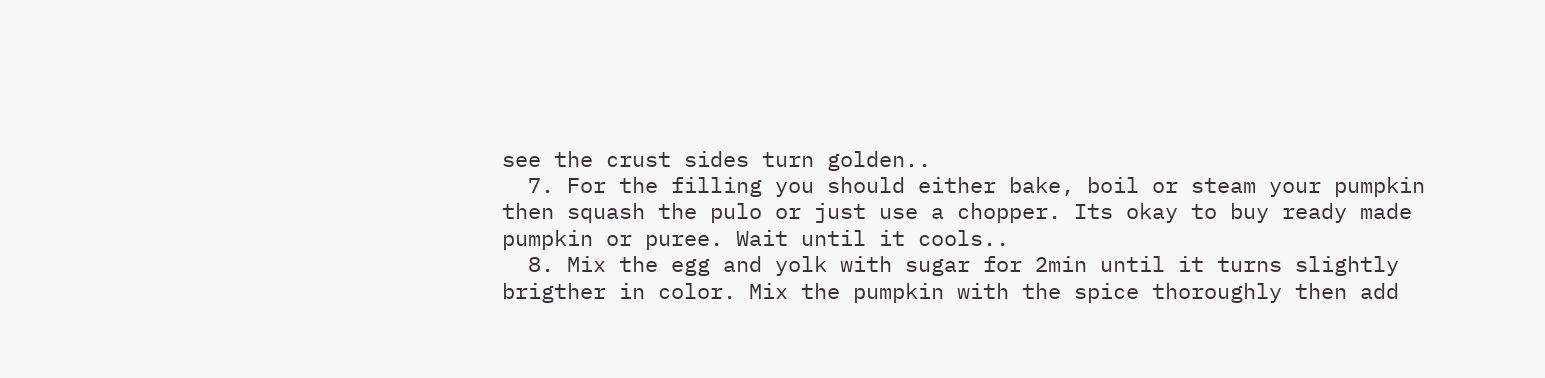see the crust sides turn golden..
  7. For the filling you should either bake, boil or steam your pumpkin then squash the pulo or just use a chopper. Its okay to buy ready made pumpkin or puree. Wait until it cools..
  8. Mix the egg and yolk with sugar for 2min until it turns slightly brigther in color. Mix the pumpkin with the spice thoroughly then add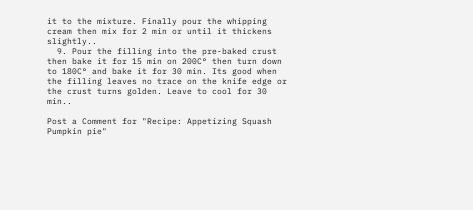it to the mixture. Finally pour the whipping cream then mix for 2 min or until it thickens slightly..
  9. Pour the filling into the pre-baked crust then bake it for 15 min on 200C° then turn down to 180C° and bake it for 30 min. Its good when the filling leaves no trace on the knife edge or the crust turns golden. Leave to cool for 30 min..

Post a Comment for "Recipe: Appetizing Squash Pumpkin pie"